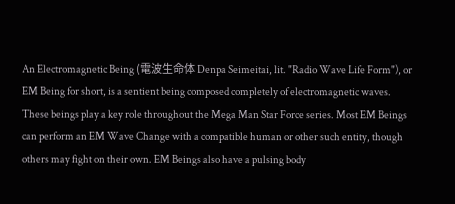An Electromagnetic Being (電波生命体 Denpa Seimeitai, lit. "Radio Wave Life Form"), or EM Being for short, is a sentient being composed completely of electromagnetic waves. These beings play a key role throughout the Mega Man Star Force series. Most EM Beings can perform an EM Wave Change with a compatible human or other such entity, though others may fight on their own. EM Beings also have a pulsing body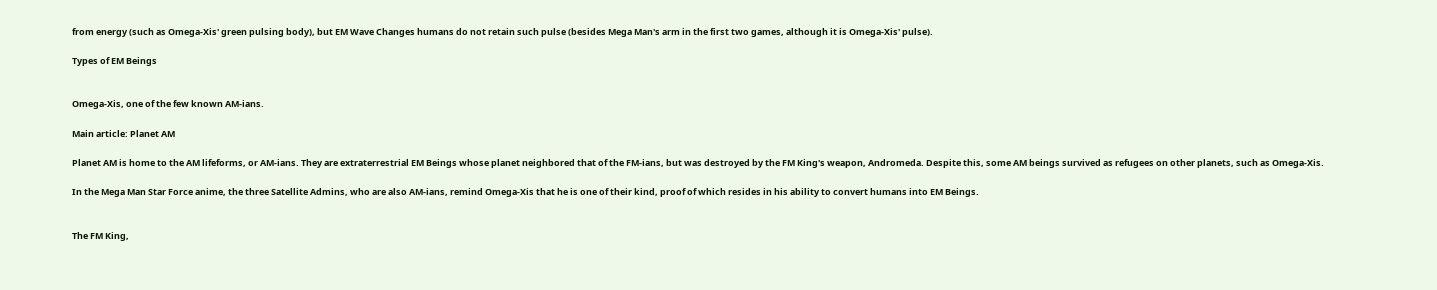from energy (such as Omega-Xis' green pulsing body), but EM Wave Changes humans do not retain such pulse (besides Mega Man's arm in the first two games, although it is Omega-Xis' pulse).

Types of EM Beings


Omega-Xis, one of the few known AM-ians.

Main article: Planet AM

Planet AM is home to the AM lifeforms, or AM-ians. They are extraterrestrial EM Beings whose planet neighbored that of the FM-ians, but was destroyed by the FM King's weapon, Andromeda. Despite this, some AM beings survived as refugees on other planets, such as Omega-Xis.

In the Mega Man Star Force anime, the three Satellite Admins, who are also AM-ians, remind Omega-Xis that he is one of their kind, proof of which resides in his ability to convert humans into EM Beings.


The FM King,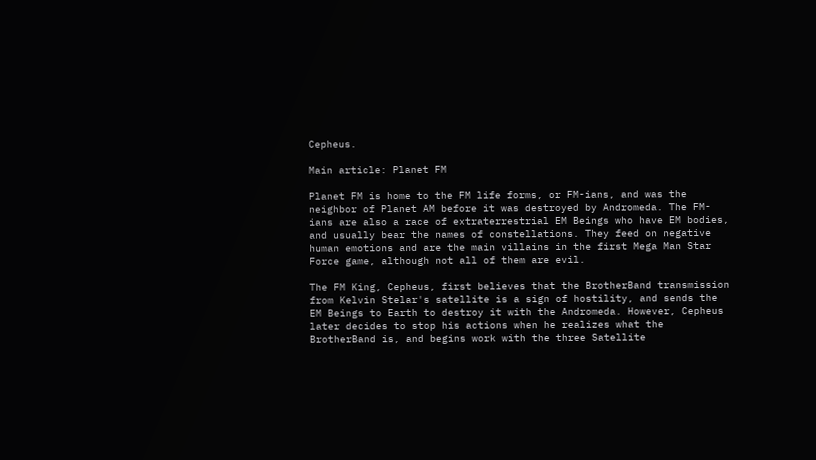Cepheus.

Main article: Planet FM

Planet FM is home to the FM life forms, or FM-ians, and was the neighbor of Planet AM before it was destroyed by Andromeda. The FM-ians are also a race of extraterrestrial EM Beings who have EM bodies, and usually bear the names of constellations. They feed on negative human emotions and are the main villains in the first Mega Man Star Force game, although not all of them are evil.

The FM King, Cepheus, first believes that the BrotherBand transmission from Kelvin Stelar's satellite is a sign of hostility, and sends the EM Beings to Earth to destroy it with the Andromeda. However, Cepheus later decides to stop his actions when he realizes what the BrotherBand is, and begins work with the three Satellite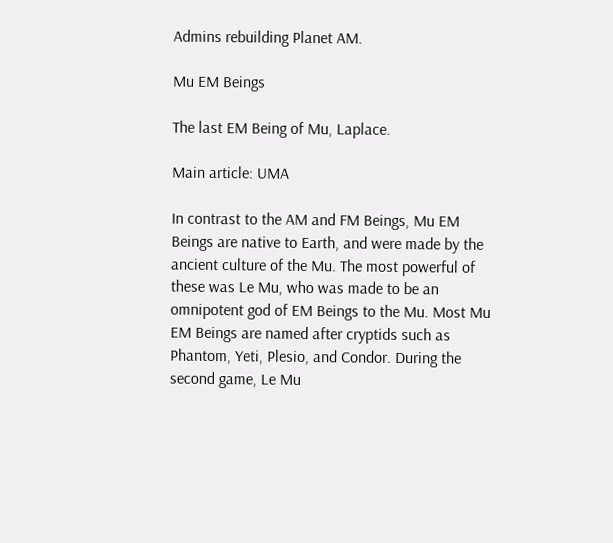Admins rebuilding Planet AM.

Mu EM Beings

The last EM Being of Mu, Laplace.

Main article: UMA

In contrast to the AM and FM Beings, Mu EM Beings are native to Earth, and were made by the ancient culture of the Mu. The most powerful of these was Le Mu, who was made to be an omnipotent god of EM Beings to the Mu. Most Mu EM Beings are named after cryptids such as Phantom, Yeti, Plesio, and Condor. During the second game, Le Mu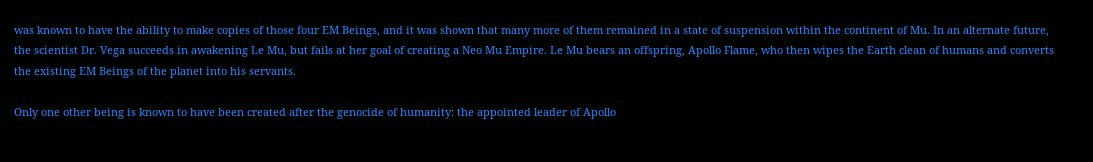was known to have the ability to make copies of those four EM Beings, and it was shown that many more of them remained in a state of suspension within the continent of Mu. In an alternate future, the scientist Dr. Vega succeeds in awakening Le Mu, but fails at her goal of creating a Neo Mu Empire. Le Mu bears an offspring, Apollo Flame, who then wipes the Earth clean of humans and converts the existing EM Beings of the planet into his servants.

Only one other being is known to have been created after the genocide of humanity: the appointed leader of Apollo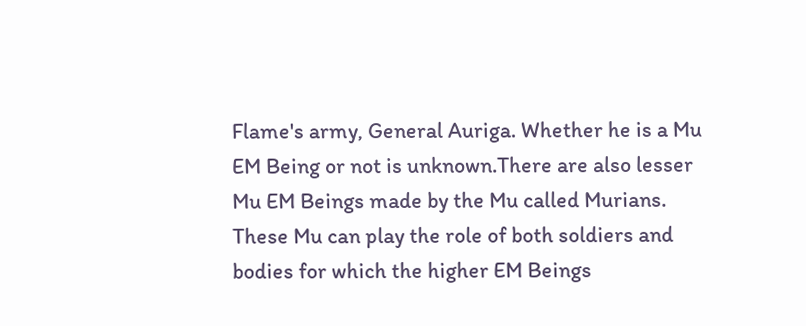Flame's army, General Auriga. Whether he is a Mu EM Being or not is unknown.There are also lesser Mu EM Beings made by the Mu called Murians. These Mu can play the role of both soldiers and bodies for which the higher EM Beings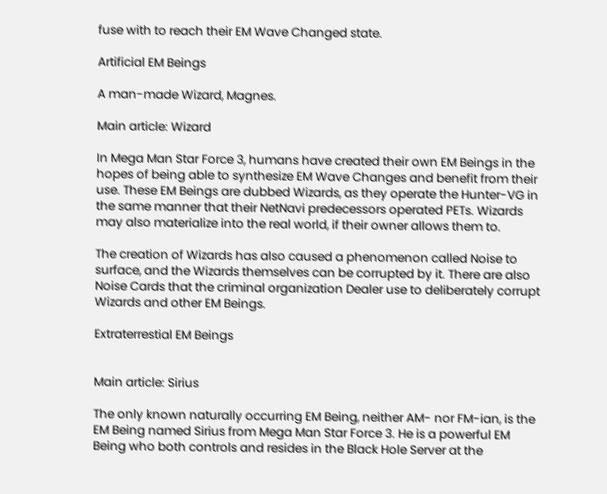fuse with to reach their EM Wave Changed state.

Artificial EM Beings

A man-made Wizard, Magnes.

Main article: Wizard

In Mega Man Star Force 3, humans have created their own EM Beings in the hopes of being able to synthesize EM Wave Changes and benefit from their use. These EM Beings are dubbed Wizards, as they operate the Hunter-VG in the same manner that their NetNavi predecessors operated PETs. Wizards may also materialize into the real world, if their owner allows them to.

The creation of Wizards has also caused a phenomenon called Noise to surface, and the Wizards themselves can be corrupted by it. There are also Noise Cards that the criminal organization Dealer use to deliberately corrupt Wizards and other EM Beings.

Extraterrestial EM Beings


Main article: Sirius

The only known naturally occurring EM Being, neither AM- nor FM-ian, is the EM Being named Sirius from Mega Man Star Force 3. He is a powerful EM Being who both controls and resides in the Black Hole Server at the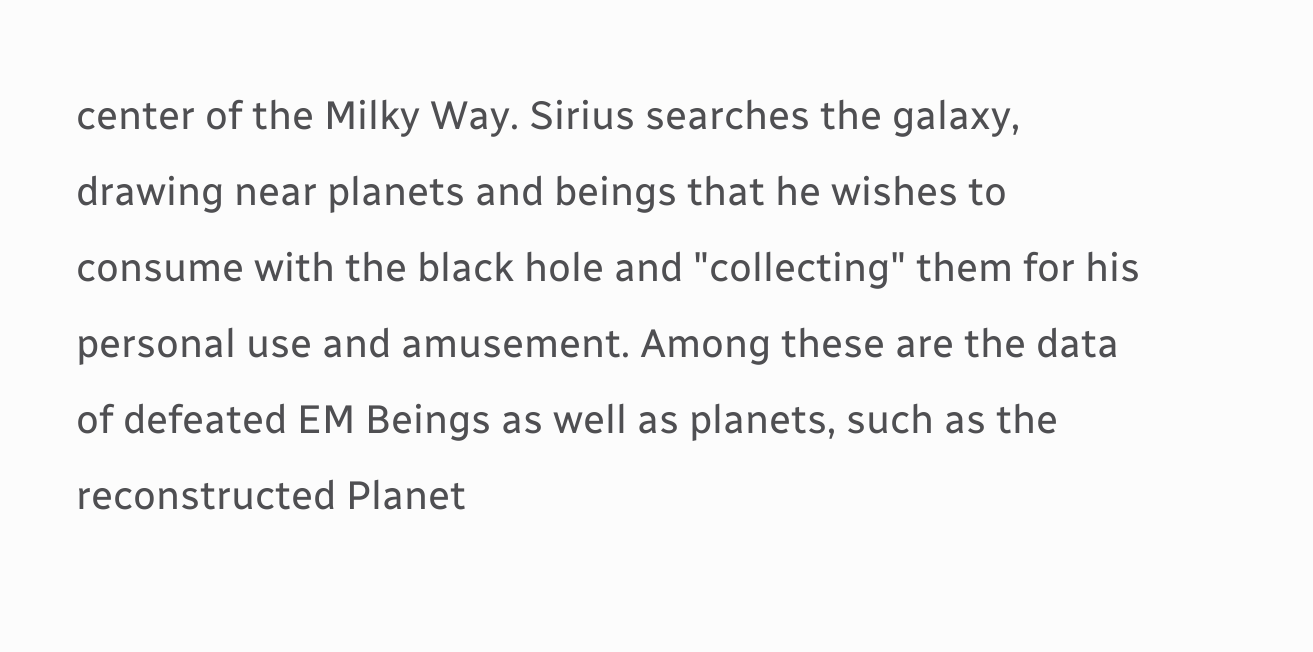center of the Milky Way. Sirius searches the galaxy, drawing near planets and beings that he wishes to consume with the black hole and "collecting" them for his personal use and amusement. Among these are the data of defeated EM Beings as well as planets, such as the reconstructed Planet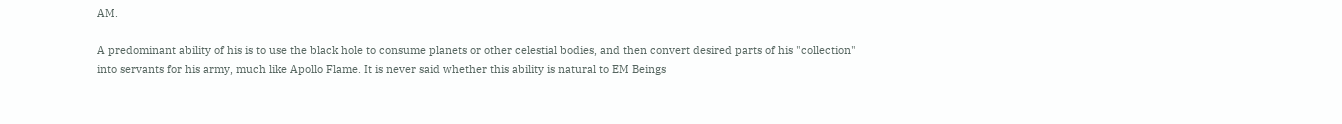AM.

A predominant ability of his is to use the black hole to consume planets or other celestial bodies, and then convert desired parts of his "collection" into servants for his army, much like Apollo Flame. It is never said whether this ability is natural to EM Beings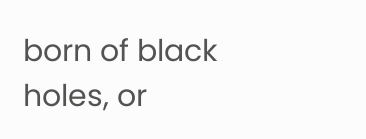born of black holes, or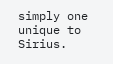simply one unique to Sirius.